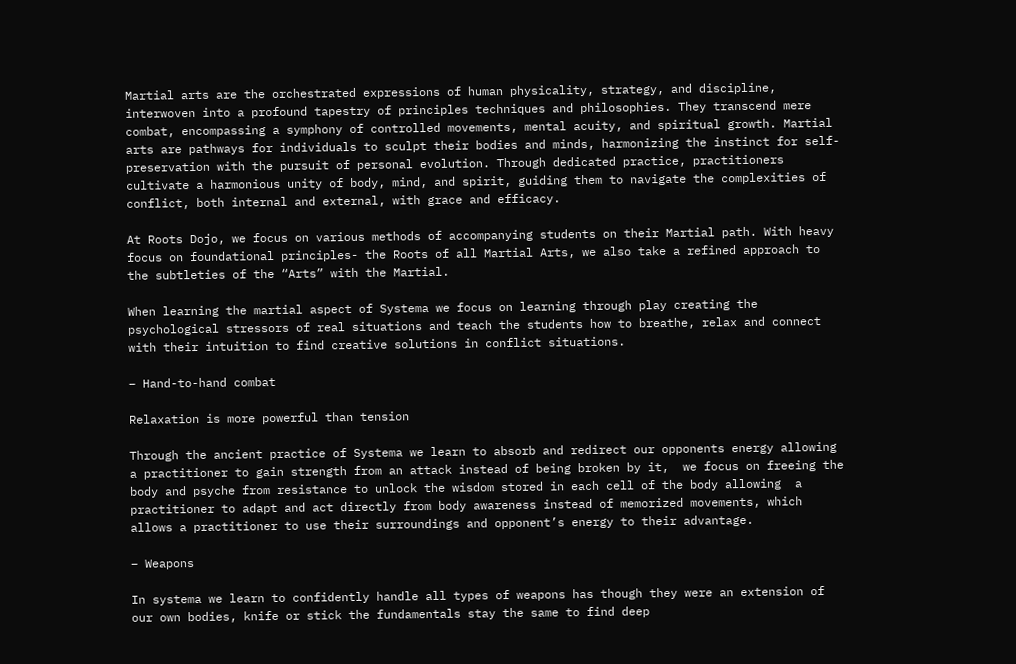Martial arts are the orchestrated expressions of human physicality, strategy, and discipline, interwoven into a profound tapestry of principles techniques and philosophies. They transcend mere combat, encompassing a symphony of controlled movements, mental acuity, and spiritual growth. Martial arts are pathways for individuals to sculpt their bodies and minds, harmonizing the instinct for self-preservation with the pursuit of personal evolution. Through dedicated practice, practitioners cultivate a harmonious unity of body, mind, and spirit, guiding them to navigate the complexities of conflict, both internal and external, with grace and efficacy.

At Roots Dojo, we focus on various methods of accompanying students on their Martial path. With heavy focus on foundational principles- the Roots of all Martial Arts, we also take a refined approach to the subtleties of the “Arts” with the Martial.

When learning the martial aspect of Systema we focus on learning through play creating the psychological stressors of real situations and teach the students how to breathe, relax and connect with their intuition to find creative solutions in conflict situations.

– Hand-to-hand combat

Relaxation is more powerful than tension

Through the ancient practice of Systema we learn to absorb and redirect our opponents energy allowing a practitioner to gain strength from an attack instead of being broken by it,  we focus on freeing the body and psyche from resistance to unlock the wisdom stored in each cell of the body allowing  a practitioner to adapt and act directly from body awareness instead of memorized movements, which allows a practitioner to use their surroundings and opponent’s energy to their advantage.

– Weapons

In systema we learn to confidently handle all types of weapons has though they were an extension of our own bodies, knife or stick the fundamentals stay the same to find deep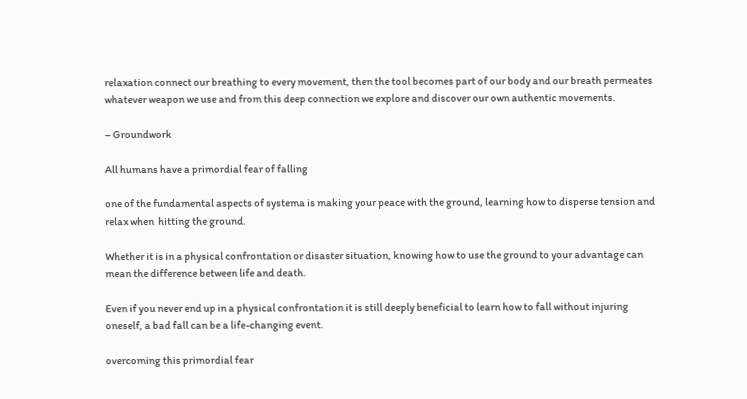relaxation connect our breathing to every movement, then the tool becomes part of our body and our breath permeates whatever weapon we use and from this deep connection we explore and discover our own authentic movements.

– Groundwork

All humans have a primordial fear of falling

one of the fundamental aspects of systema is making your peace with the ground, learning how to disperse tension and relax when  hitting the ground.

Whether it is in a physical confrontation or disaster situation, knowing how to use the ground to your advantage can mean the difference between life and death.

Even if you never end up in a physical confrontation it is still deeply beneficial to learn how to fall without injuring oneself, a bad fall can be a life-changing event.

overcoming this primordial fear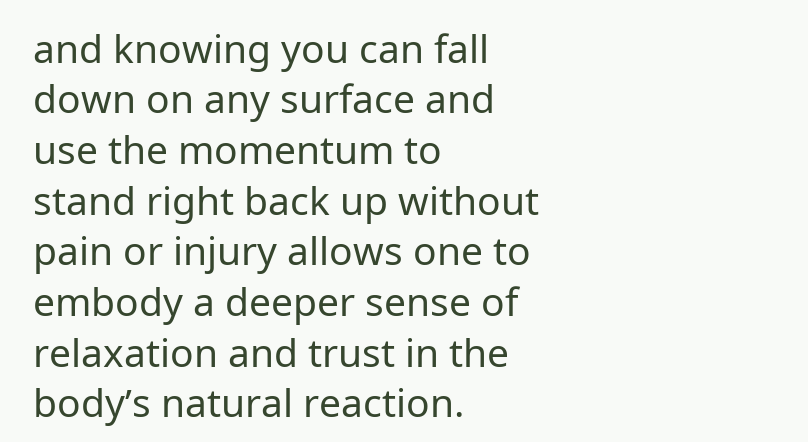and knowing you can fall down on any surface and use the momentum to stand right back up without pain or injury allows one to embody a deeper sense of relaxation and trust in the body’s natural reaction.